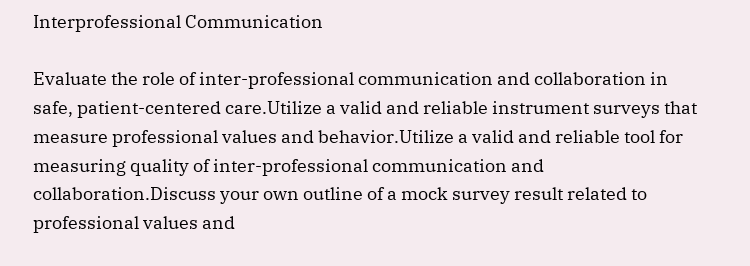Interprofessional Communication

Evaluate the role of inter-professional communication and collaboration in safe, patient-centered care.Utilize a valid and reliable instrument surveys that measure professional values and behavior.Utilize a valid and reliable tool for measuring quality of inter-professional communication and collaboration.Discuss your own outline of a mock survey result related to professional values and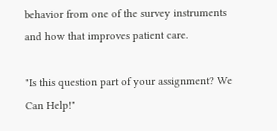behavior from one of the survey instruments and how that improves patient care.

"Is this question part of your assignment? We Can Help!"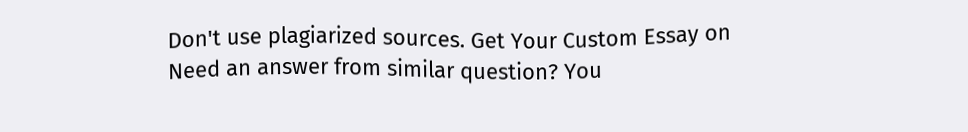Don't use plagiarized sources. Get Your Custom Essay on
Need an answer from similar question? You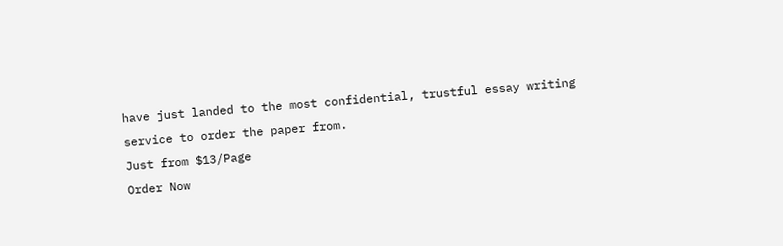have just landed to the most confidential, trustful essay writing service to order the paper from.
Just from $13/Page
Order Now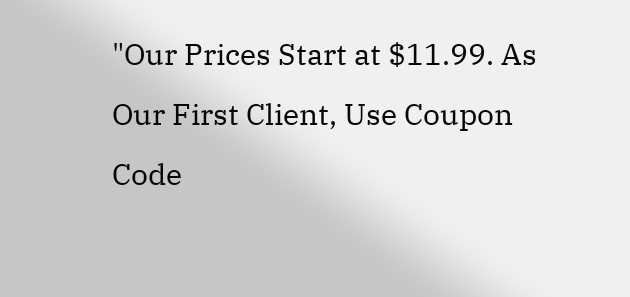"Our Prices Start at $11.99. As Our First Client, Use Coupon Code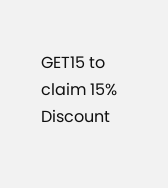GET15 to claim 15% Discount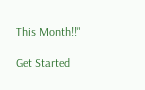This Month!!"

Get Started